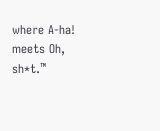where A-ha! meets Oh, sh*t.™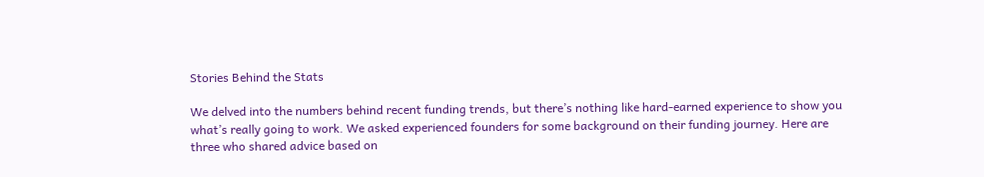Stories Behind the Stats

We delved into the numbers behind recent funding trends, but there’s nothing like hard-earned experience to show you what’s really going to work. We asked experienced founders for some background on their funding journey. Here are three who shared advice based on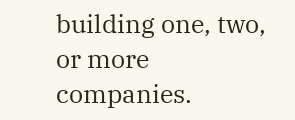building one, two, or more companies.